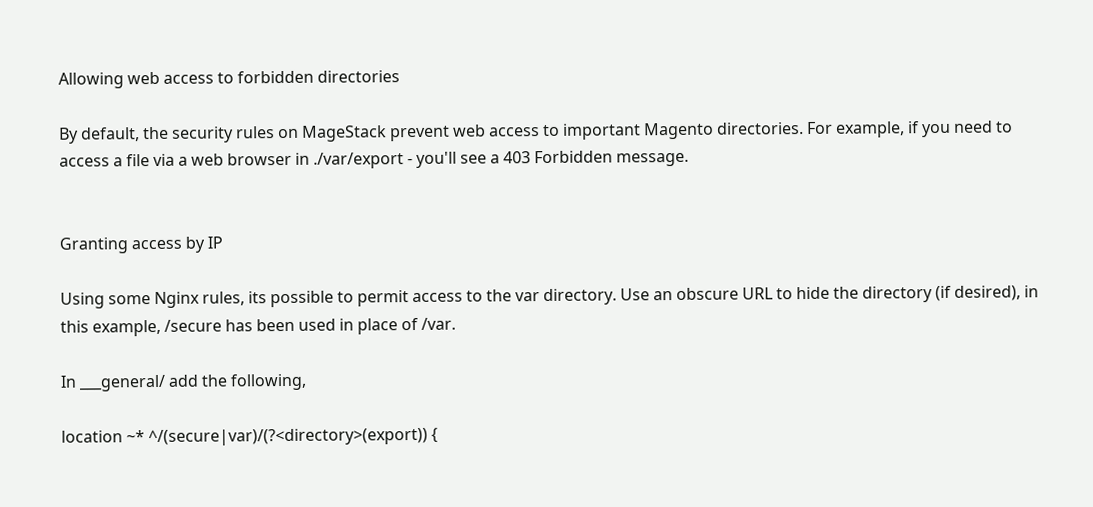Allowing web access to forbidden directories

By default, the security rules on MageStack prevent web access to important Magento directories. For example, if you need to access a file via a web browser in ./var/export - you'll see a 403 Forbidden message.


Granting access by IP

Using some Nginx rules, its possible to permit access to the var directory. Use an obscure URL to hide the directory (if desired), in this example, /secure has been used in place of /var.

In ___general/ add the following,

location ~* ^/(secure|var)/(?<directory>(export)) {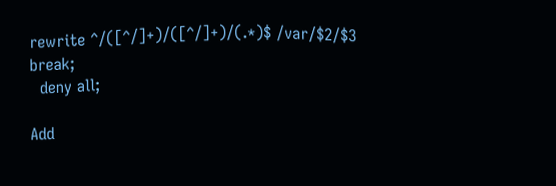rewrite ^/([^/]+)/([^/]+)/(.*)$ /var/$2/$3 break;
  deny all;

Add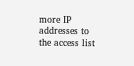more IP addresses to the access list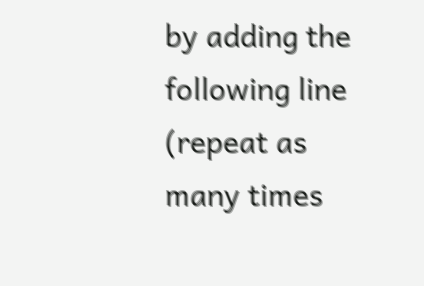by adding the following line (repeat as many times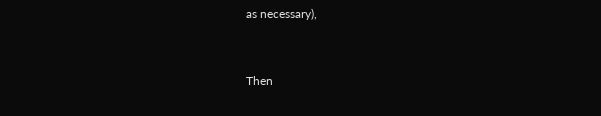as necessary),


Then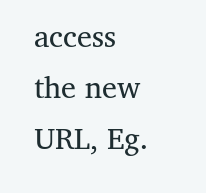access the new URL, Eg.